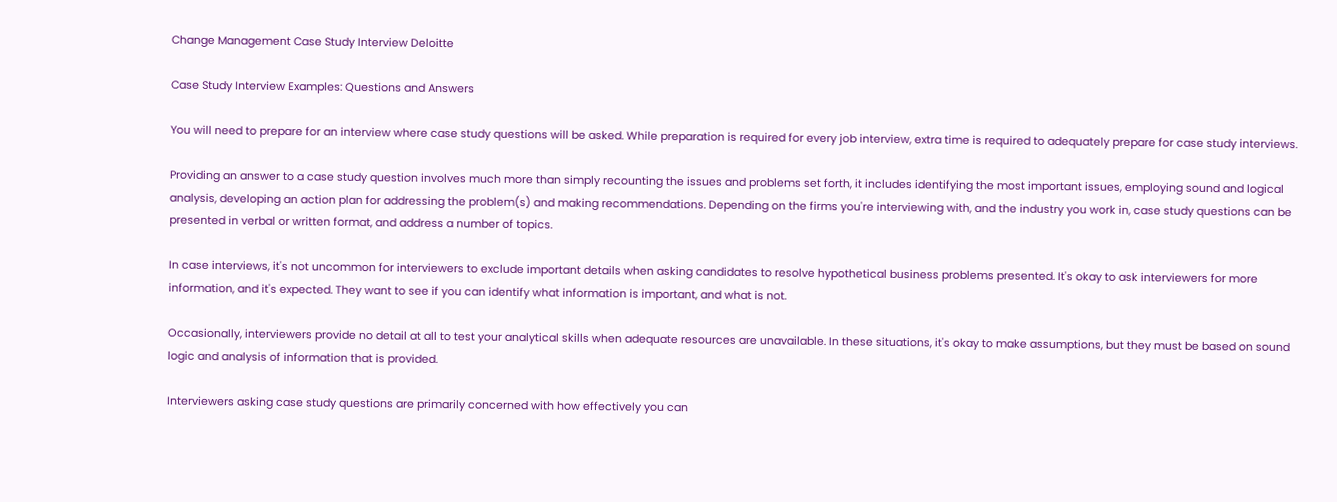Change Management Case Study Interview Deloitte

Case Study Interview Examples: Questions and Answers

You will need to prepare for an interview where case study questions will be asked. While preparation is required for every job interview, extra time is required to adequately prepare for case study interviews.

Providing an answer to a case study question involves much more than simply recounting the issues and problems set forth, it includes identifying the most important issues, employing sound and logical analysis, developing an action plan for addressing the problem(s) and making recommendations. Depending on the firms you're interviewing with, and the industry you work in, case study questions can be presented in verbal or written format, and address a number of topics.

In case interviews, it's not uncommon for interviewers to exclude important details when asking candidates to resolve hypothetical business problems presented. It's okay to ask interviewers for more information, and it's expected. They want to see if you can identify what information is important, and what is not.

Occasionally, interviewers provide no detail at all to test your analytical skills when adequate resources are unavailable. In these situations, it's okay to make assumptions, but they must be based on sound logic and analysis of information that is provided.

Interviewers asking case study questions are primarily concerned with how effectively you can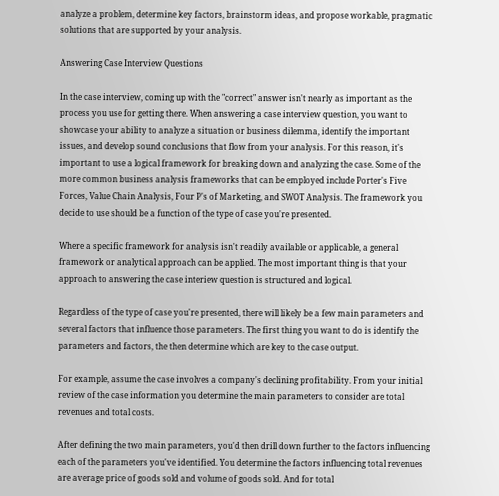analyze a problem, determine key factors, brainstorm ideas, and propose workable, pragmatic solutions that are supported by your analysis.

Answering Case Interview Questions

In the case interview, coming up with the "correct" answer isn't nearly as important as the process you use for getting there. When answering a case interview question, you want to showcase your ability to analyze a situation or business dilemma, identify the important issues, and develop sound conclusions that flow from your analysis. For this reason, it's important to use a logical framework for breaking down and analyzing the case. Some of the more common business analysis frameworks that can be employed include Porter's Five Forces, Value Chain Analysis, Four P's of Marketing, and SWOT Analysis. The framework you decide to use should be a function of the type of case you're presented.

Where a specific framework for analysis isn't readily available or applicable, a general framework or analytical approach can be applied. The most important thing is that your approach to answering the case interiew question is structured and logical.

Regardless of the type of case you're presented, there will likely be a few main parameters and several factors that influence those parameters. The first thing you want to do is identify the parameters and factors, the then determine which are key to the case output.

For example, assume the case involves a company's declining profitability. From your initial review of the case information you determine the main parameters to consider are total revenues and total costs.

After defining the two main parameters, you'd then drill down further to the factors influencing each of the parameters you've identified. You determine the factors influencing total revenues are average price of goods sold and volume of goods sold. And for total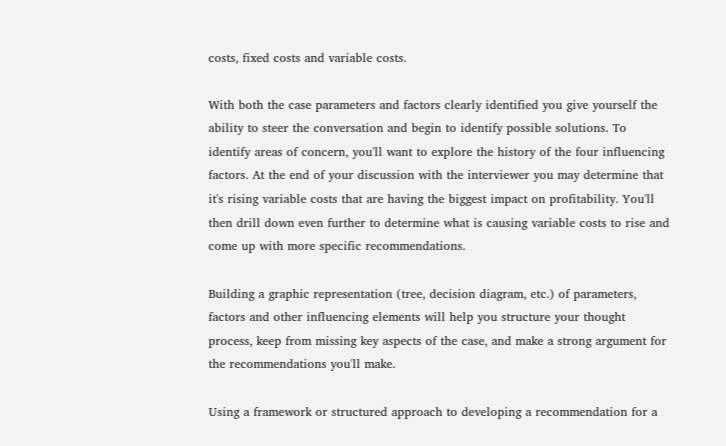costs, fixed costs and variable costs.

With both the case parameters and factors clearly identified you give yourself the ability to steer the conversation and begin to identify possible solutions. To identify areas of concern, you'll want to explore the history of the four influencing factors. At the end of your discussion with the interviewer you may determine that it's rising variable costs that are having the biggest impact on profitability. You'll then drill down even further to determine what is causing variable costs to rise and come up with more specific recommendations.

Building a graphic representation (tree, decision diagram, etc.) of parameters, factors and other influencing elements will help you structure your thought process, keep from missing key aspects of the case, and make a strong argument for the recommendations you'll make.

Using a framework or structured approach to developing a recommendation for a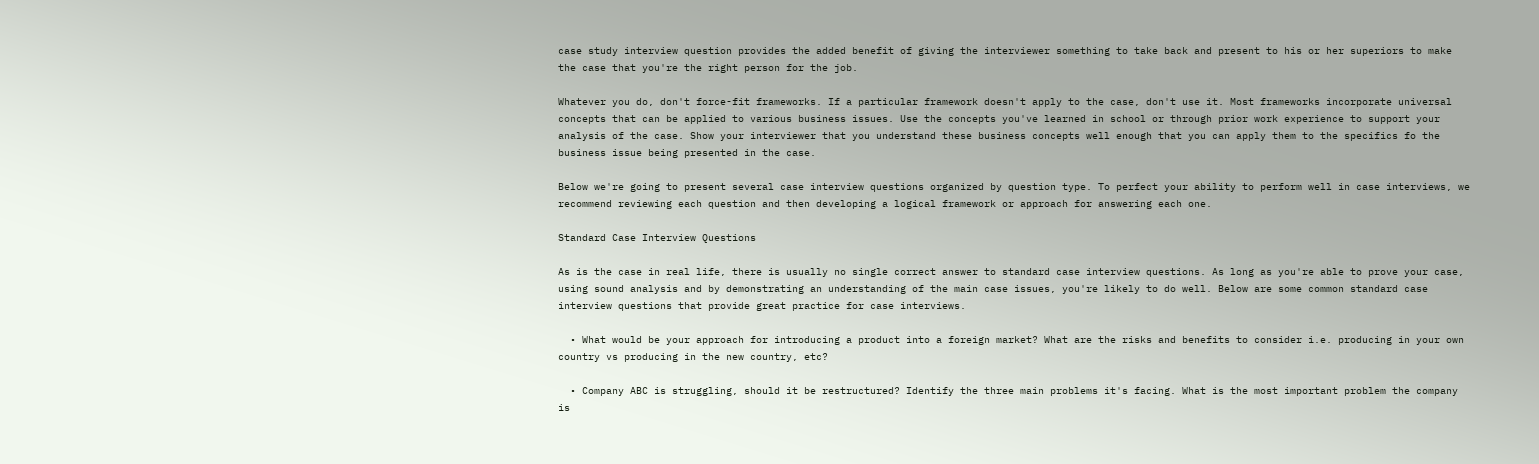case study interview question provides the added benefit of giving the interviewer something to take back and present to his or her superiors to make the case that you're the right person for the job.

Whatever you do, don't force-fit frameworks. If a particular framework doesn't apply to the case, don't use it. Most frameworks incorporate universal concepts that can be applied to various business issues. Use the concepts you've learned in school or through prior work experience to support your analysis of the case. Show your interviewer that you understand these business concepts well enough that you can apply them to the specifics fo the business issue being presented in the case.

Below we're going to present several case interview questions organized by question type. To perfect your ability to perform well in case interviews, we recommend reviewing each question and then developing a logical framework or approach for answering each one.

Standard Case Interview Questions

As is the case in real life, there is usually no single correct answer to standard case interview questions. As long as you're able to prove your case, using sound analysis and by demonstrating an understanding of the main case issues, you're likely to do well. Below are some common standard case interview questions that provide great practice for case interviews.

  • What would be your approach for introducing a product into a foreign market? What are the risks and benefits to consider i.e. producing in your own country vs producing in the new country, etc?

  • Company ABC is struggling, should it be restructured? Identify the three main problems it's facing. What is the most important problem the company is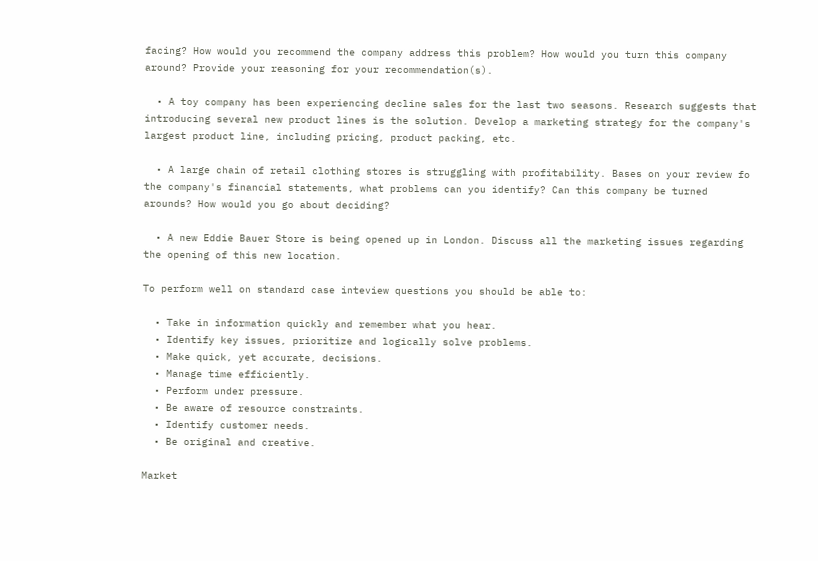facing? How would you recommend the company address this problem? How would you turn this company around? Provide your reasoning for your recommendation(s).

  • A toy company has been experiencing decline sales for the last two seasons. Research suggests that introducing several new product lines is the solution. Develop a marketing strategy for the company's largest product line, including pricing, product packing, etc.

  • A large chain of retail clothing stores is struggling with profitability. Bases on your review fo the company's financial statements, what problems can you identify? Can this company be turned arounds? How would you go about deciding?

  • A new Eddie Bauer Store is being opened up in London. Discuss all the marketing issues regarding the opening of this new location.

To perform well on standard case inteview questions you should be able to:

  • Take in information quickly and remember what you hear.
  • Identify key issues, prioritize and logically solve problems.
  • Make quick, yet accurate, decisions.
  • Manage time efficiently.
  • Perform under pressure.
  • Be aware of resource constraints.
  • Identify customer needs.
  • Be original and creative.

Market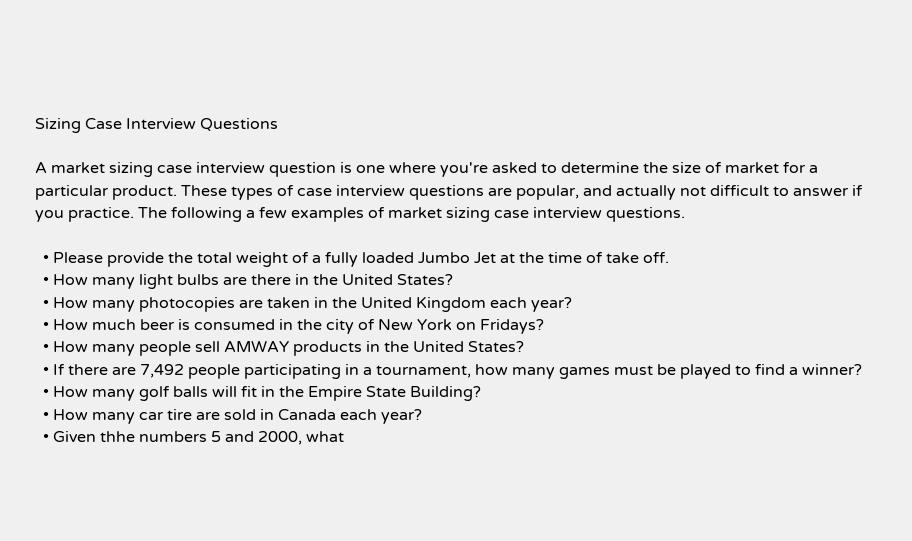Sizing Case Interview Questions

A market sizing case interview question is one where you're asked to determine the size of market for a particular product. These types of case interview questions are popular, and actually not difficult to answer if you practice. The following a few examples of market sizing case interview questions.

  • Please provide the total weight of a fully loaded Jumbo Jet at the time of take off.
  • How many light bulbs are there in the United States?
  • How many photocopies are taken in the United Kingdom each year?
  • How much beer is consumed in the city of New York on Fridays?
  • How many people sell AMWAY products in the United States?
  • If there are 7,492 people participating in a tournament, how many games must be played to find a winner?
  • How many golf balls will fit in the Empire State Building?
  • How many car tire are sold in Canada each year?
  • Given thhe numbers 5 and 2000, what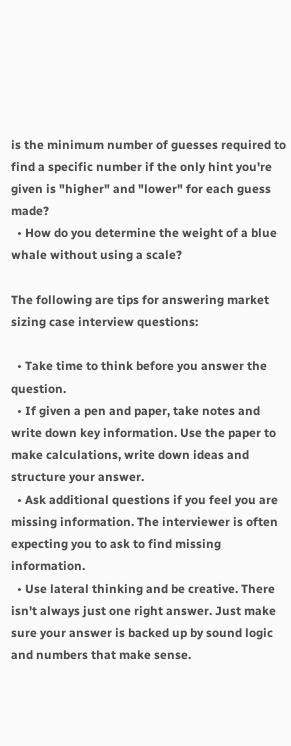is the minimum number of guesses required to find a specific number if the only hint you're given is "higher" and "lower" for each guess made?
  • How do you determine the weight of a blue whale without using a scale?

The following are tips for answering market sizing case interview questions:

  • Take time to think before you answer the question.
  • If given a pen and paper, take notes and write down key information. Use the paper to make calculations, write down ideas and structure your answer.
  • Ask additional questions if you feel you are missing information. The interviewer is often expecting you to ask to find missing information.
  • Use lateral thinking and be creative. There isn't always just one right answer. Just make sure your answer is backed up by sound logic and numbers that make sense.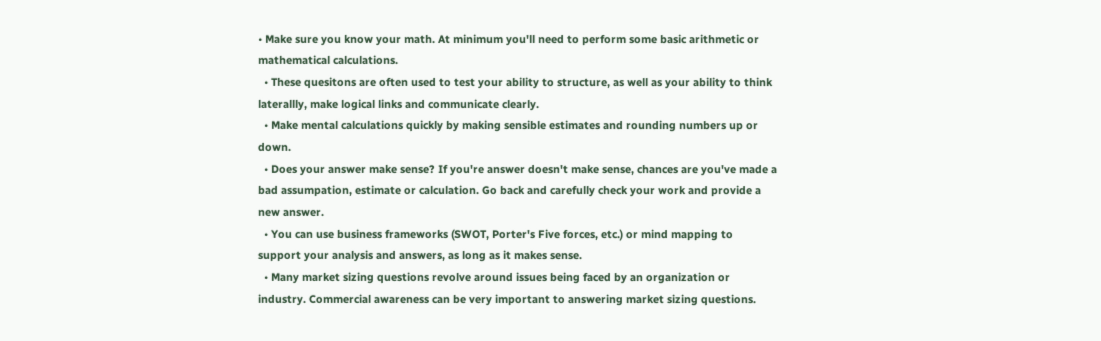• Make sure you know your math. At minimum you'll need to perform some basic arithmetic or mathematical calculations.
  • These quesitons are often used to test your ability to structure, as well as your ability to think laterallly, make logical links and communicate clearly.
  • Make mental calculations quickly by making sensible estimates and rounding numbers up or down.
  • Does your answer make sense? If you're answer doesn't make sense, chances are you've made a bad assumpation, estimate or calculation. Go back and carefully check your work and provide a new answer.
  • You can use business frameworks (SWOT, Porter's Five forces, etc.) or mind mapping to support your analysis and answers, as long as it makes sense.
  • Many market sizing questions revolve around issues being faced by an organization or industry. Commercial awareness can be very important to answering market sizing questions.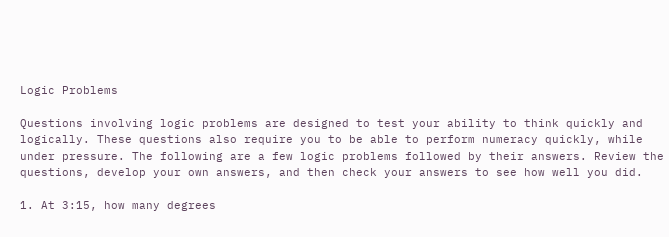Logic Problems

Questions involving logic problems are designed to test your ability to think quickly and logically. These questions also require you to be able to perform numeracy quickly, while under pressure. The following are a few logic problems followed by their answers. Review the questions, develop your own answers, and then check your answers to see how well you did.

1. At 3:15, how many degrees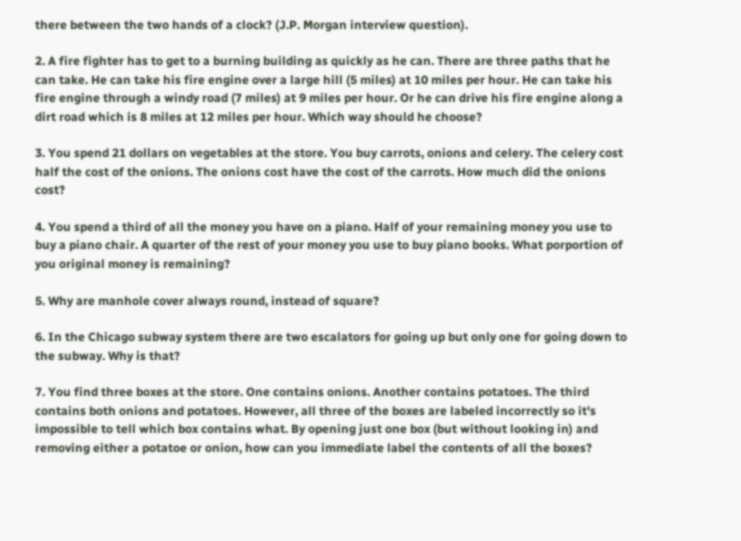there between the two hands of a clock? (J.P. Morgan interview question).

2. A fire fighter has to get to a burning building as quickly as he can. There are three paths that he can take. He can take his fire engine over a large hill (5 miles) at 10 miles per hour. He can take his fire engine through a windy road (7 miles) at 9 miles per hour. Or he can drive his fire engine along a dirt road which is 8 miles at 12 miles per hour. Which way should he choose?

3. You spend 21 dollars on vegetables at the store. You buy carrots, onions and celery. The celery cost half the cost of the onions. The onions cost have the cost of the carrots. How much did the onions cost?

4. You spend a third of all the money you have on a piano. Half of your remaining money you use to buy a piano chair. A quarter of the rest of your money you use to buy piano books. What porportion of you original money is remaining?

5. Why are manhole cover always round, instead of square?

6. In the Chicago subway system there are two escalators for going up but only one for going down to the subway. Why is that?

7. You find three boxes at the store. One contains onions. Another contains potatoes. The third contains both onions and potatoes. However, all three of the boxes are labeled incorrectly so it's impossible to tell which box contains what. By opening just one box (but without looking in) and removing either a potatoe or onion, how can you immediate label the contents of all the boxes?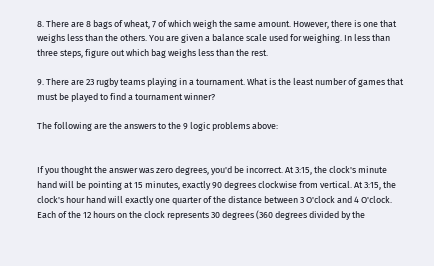8. There are 8 bags of wheat, 7 of which weigh the same amount. However, there is one that weighs less than the others. You are given a balance scale used for weighing. In less than three steps, figure out which bag weighs less than the rest.

9. There are 23 rugby teams playing in a tournament. What is the least number of games that must be played to find a tournament winner?

The following are the answers to the 9 logic problems above:


If you thought the answer was zero degrees, you'd be incorrect. At 3:15, the clock's minute hand will be pointing at 15 minutes, exactly 90 degrees clockwise from vertical. At 3:15, the clock's hour hand will exactly one quarter of the distance between 3 O'clock and 4 O'clock. Each of the 12 hours on the clock represents 30 degrees (360 degrees divided by the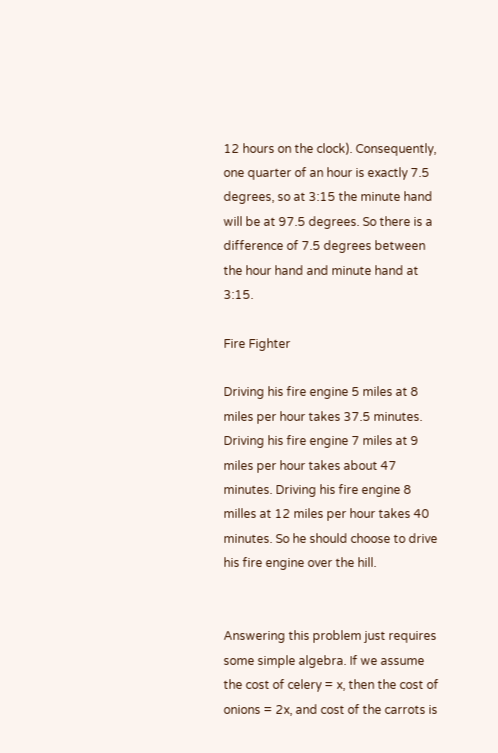12 hours on the clock). Consequently, one quarter of an hour is exactly 7.5 degrees, so at 3:15 the minute hand will be at 97.5 degrees. So there is a difference of 7.5 degrees between the hour hand and minute hand at 3:15.

Fire Fighter

Driving his fire engine 5 miles at 8 miles per hour takes 37.5 minutes. Driving his fire engine 7 miles at 9 miles per hour takes about 47 minutes. Driving his fire engine 8 milles at 12 miles per hour takes 40 minutes. So he should choose to drive his fire engine over the hill.


Answering this problem just requires some simple algebra. If we assume the cost of celery = x, then the cost of onions = 2x, and cost of the carrots is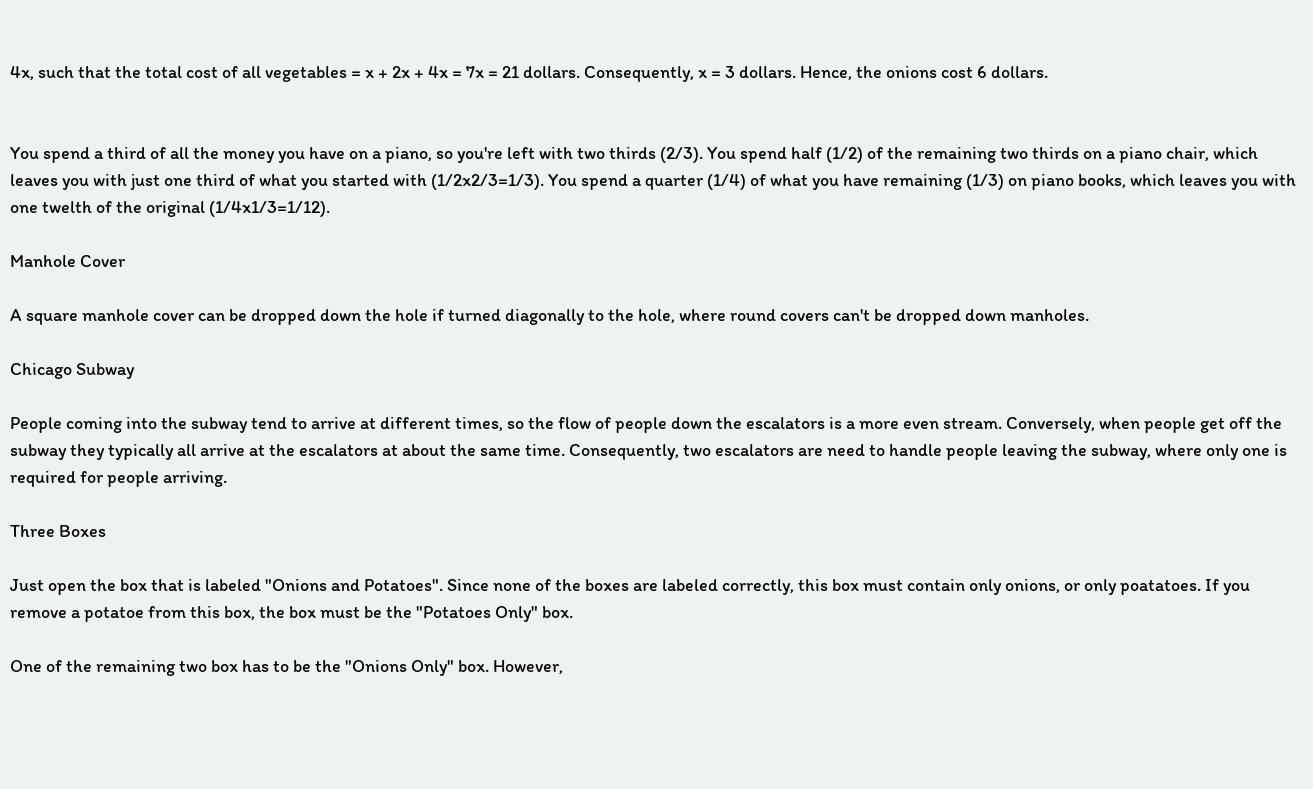4x, such that the total cost of all vegetables = x + 2x + 4x = 7x = 21 dollars. Consequently, x = 3 dollars. Hence, the onions cost 6 dollars.


You spend a third of all the money you have on a piano, so you're left with two thirds (2/3). You spend half (1/2) of the remaining two thirds on a piano chair, which leaves you with just one third of what you started with (1/2x2/3=1/3). You spend a quarter (1/4) of what you have remaining (1/3) on piano books, which leaves you with one twelth of the original (1/4x1/3=1/12).

Manhole Cover

A square manhole cover can be dropped down the hole if turned diagonally to the hole, where round covers can't be dropped down manholes.

Chicago Subway

People coming into the subway tend to arrive at different times, so the flow of people down the escalators is a more even stream. Conversely, when people get off the subway they typically all arrive at the escalators at about the same time. Consequently, two escalators are need to handle people leaving the subway, where only one is required for people arriving.

Three Boxes

Just open the box that is labeled "Onions and Potatoes". Since none of the boxes are labeled correctly, this box must contain only onions, or only poatatoes. If you remove a potatoe from this box, the box must be the "Potatoes Only" box.

One of the remaining two box has to be the "Onions Only" box. However,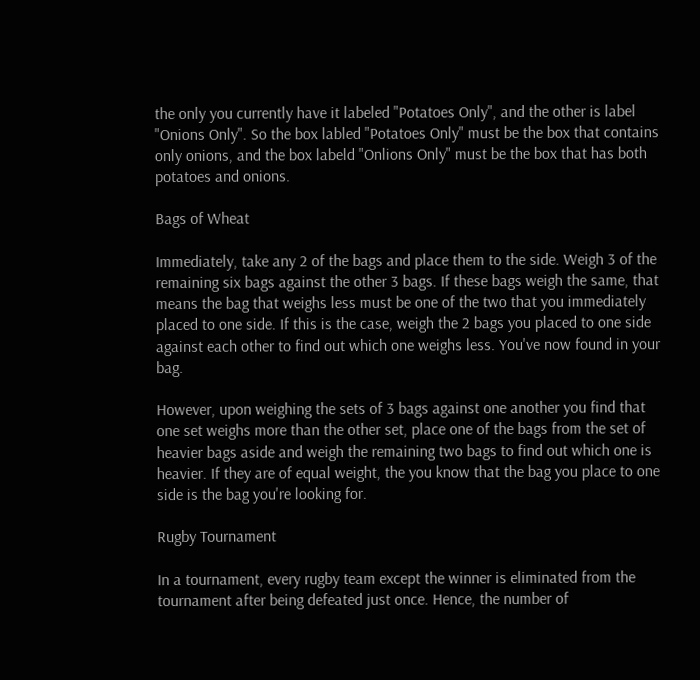the only you currently have it labeled "Potatoes Only", and the other is label "Onions Only". So the box labled "Potatoes Only" must be the box that contains only onions, and the box labeld "Onlions Only" must be the box that has both potatoes and onions.

Bags of Wheat

Immediately, take any 2 of the bags and place them to the side. Weigh 3 of the remaining six bags against the other 3 bags. If these bags weigh the same, that means the bag that weighs less must be one of the two that you immediately placed to one side. If this is the case, weigh the 2 bags you placed to one side against each other to find out which one weighs less. You've now found in your bag.

However, upon weighing the sets of 3 bags against one another you find that one set weighs more than the other set, place one of the bags from the set of heavier bags aside and weigh the remaining two bags to find out which one is heavier. If they are of equal weight, the you know that the bag you place to one side is the bag you're looking for.

Rugby Tournament

In a tournament, every rugby team except the winner is eliminated from the tournament after being defeated just once. Hence, the number of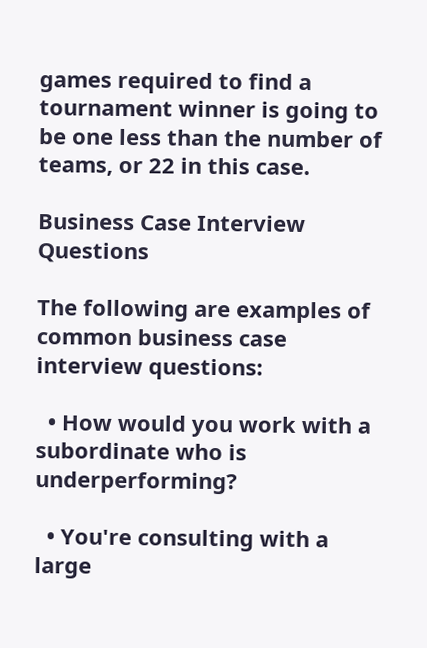games required to find a tournament winner is going to be one less than the number of teams, or 22 in this case.

Business Case Interview Questions

The following are examples of common business case interview questions:

  • How would you work with a subordinate who is underperforming?

  • You're consulting with a large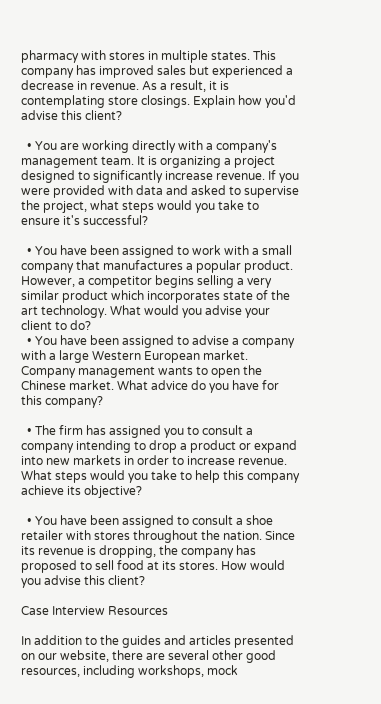pharmacy with stores in multiple states. This company has improved sales but experienced a decrease in revenue. As a result, it is contemplating store closings. Explain how you'd advise this client?

  • You are working directly with a company's management team. It is organizing a project designed to significantly increase revenue. If you were provided with data and asked to supervise the project, what steps would you take to ensure it's successful?

  • You have been assigned to work with a small company that manufactures a popular product. However, a competitor begins selling a very similar product which incorporates state of the art technology. What would you advise your client to do?
  • You have been assigned to advise a company with a large Western European market. Company management wants to open the Chinese market. What advice do you have for this company?

  • The firm has assigned you to consult a company intending to drop a product or expand into new markets in order to increase revenue. What steps would you take to help this company achieve its objective?

  • You have been assigned to consult a shoe retailer with stores throughout the nation. Since its revenue is dropping, the company has proposed to sell food at its stores. How would you advise this client?

Case Interview Resources

In addition to the guides and articles presented on our website, there are several other good resources, including workshops, mock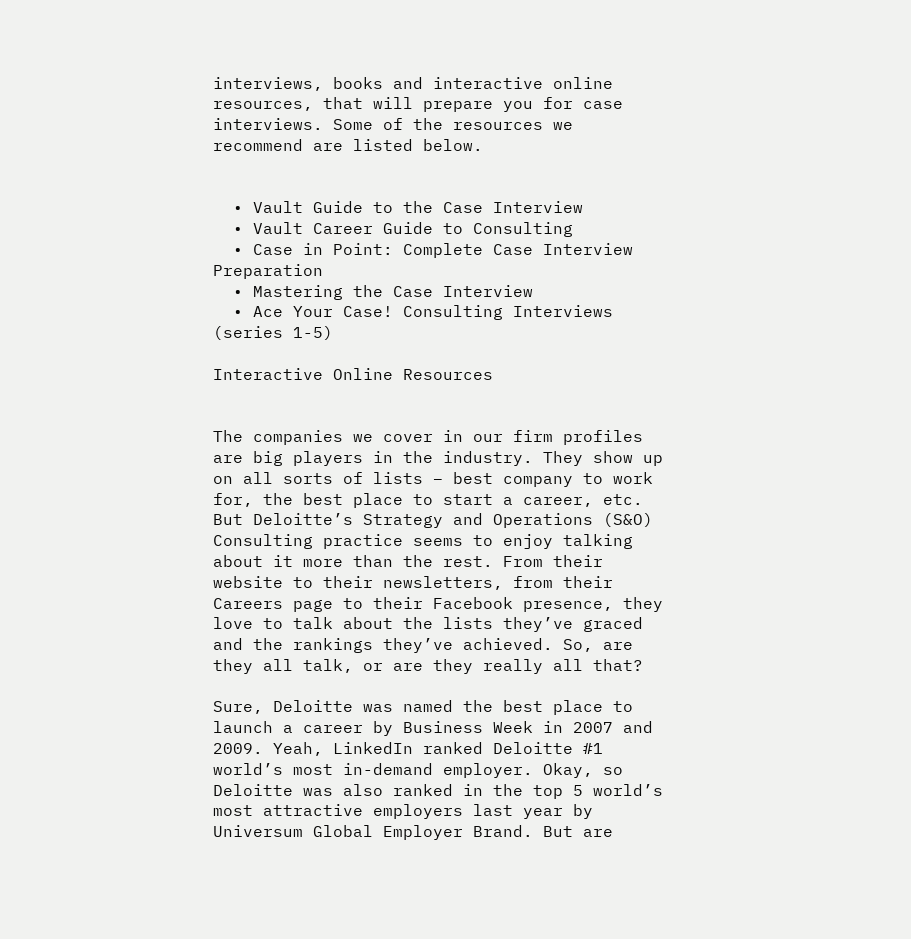interviews, books and interactive online resources, that will prepare you for case interviews. Some of the resources we recommend are listed below.


  • Vault Guide to the Case Interview
  • Vault Career Guide to Consulting
  • Case in Point: Complete Case Interview Preparation
  • Mastering the Case Interview
  • Ace Your Case! Consulting Interviews (series 1-5)

Interactive Online Resources


The companies we cover in our firm profiles are big players in the industry. They show up on all sorts of lists – best company to work for, the best place to start a career, etc. But Deloitte’s Strategy and Operations (S&O) Consulting practice seems to enjoy talking about it more than the rest. From their website to their newsletters, from their Careers page to their Facebook presence, they love to talk about the lists they’ve graced and the rankings they’ve achieved. So, are they all talk, or are they really all that?

Sure, Deloitte was named the best place to launch a career by Business Week in 2007 and 2009. Yeah, LinkedIn ranked Deloitte #1 world’s most in-demand employer. Okay, so Deloitte was also ranked in the top 5 world’s most attractive employers last year by Universum Global Employer Brand. But are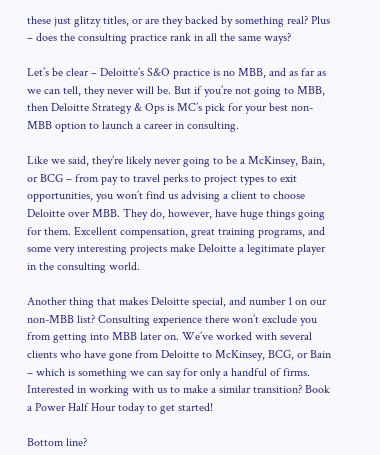these just glitzy titles, or are they backed by something real? Plus – does the consulting practice rank in all the same ways?

Let’s be clear – Deloitte’s S&O practice is no MBB, and as far as we can tell, they never will be. But if you’re not going to MBB, then Deloitte Strategy & Ops is MC’s pick for your best non-MBB option to launch a career in consulting.

Like we said, they’re likely never going to be a McKinsey, Bain, or BCG – from pay to travel perks to project types to exit opportunities, you won’t find us advising a client to choose Deloitte over MBB. They do, however, have huge things going for them. Excellent compensation, great training programs, and some very interesting projects make Deloitte a legitimate player in the consulting world.

Another thing that makes Deloitte special, and number 1 on our non-MBB list? Consulting experience there won’t exclude you from getting into MBB later on. We’ve worked with several clients who have gone from Deloitte to McKinsey, BCG, or Bain – which is something we can say for only a handful of firms. Interested in working with us to make a similar transition? Book a Power Half Hour today to get started!

Bottom line?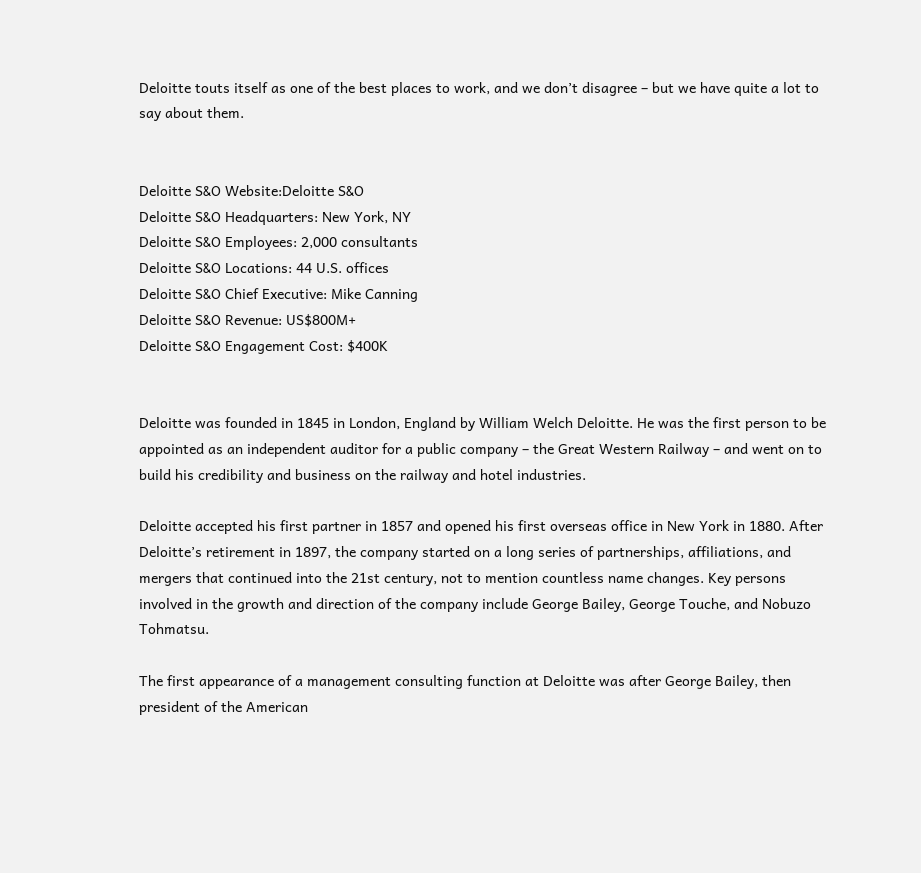Deloitte touts itself as one of the best places to work, and we don’t disagree – but we have quite a lot to say about them.


Deloitte S&O Website:Deloitte S&O
Deloitte S&O Headquarters: New York, NY
Deloitte S&O Employees: 2,000 consultants
Deloitte S&O Locations: 44 U.S. offices
Deloitte S&O Chief Executive: Mike Canning
Deloitte S&O Revenue: US$800M+
Deloitte S&O Engagement Cost: $400K


Deloitte was founded in 1845 in London, England by William Welch Deloitte. He was the first person to be appointed as an independent auditor for a public company – the Great Western Railway – and went on to build his credibility and business on the railway and hotel industries.

Deloitte accepted his first partner in 1857 and opened his first overseas office in New York in 1880. After Deloitte’s retirement in 1897, the company started on a long series of partnerships, affiliations, and mergers that continued into the 21st century, not to mention countless name changes. Key persons involved in the growth and direction of the company include George Bailey, George Touche, and Nobuzo Tohmatsu.

The first appearance of a management consulting function at Deloitte was after George Bailey, then president of the American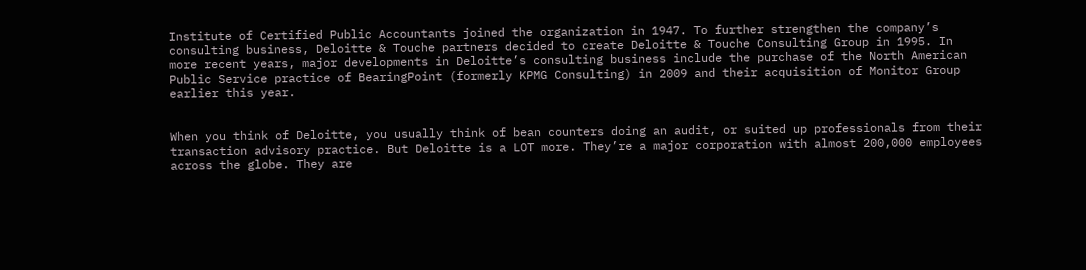Institute of Certified Public Accountants joined the organization in 1947. To further strengthen the company’s consulting business, Deloitte & Touche partners decided to create Deloitte & Touche Consulting Group in 1995. In more recent years, major developments in Deloitte’s consulting business include the purchase of the North American Public Service practice of BearingPoint (formerly KPMG Consulting) in 2009 and their acquisition of Monitor Group earlier this year.


When you think of Deloitte, you usually think of bean counters doing an audit, or suited up professionals from their transaction advisory practice. But Deloitte is a LOT more. They’re a major corporation with almost 200,000 employees across the globe. They are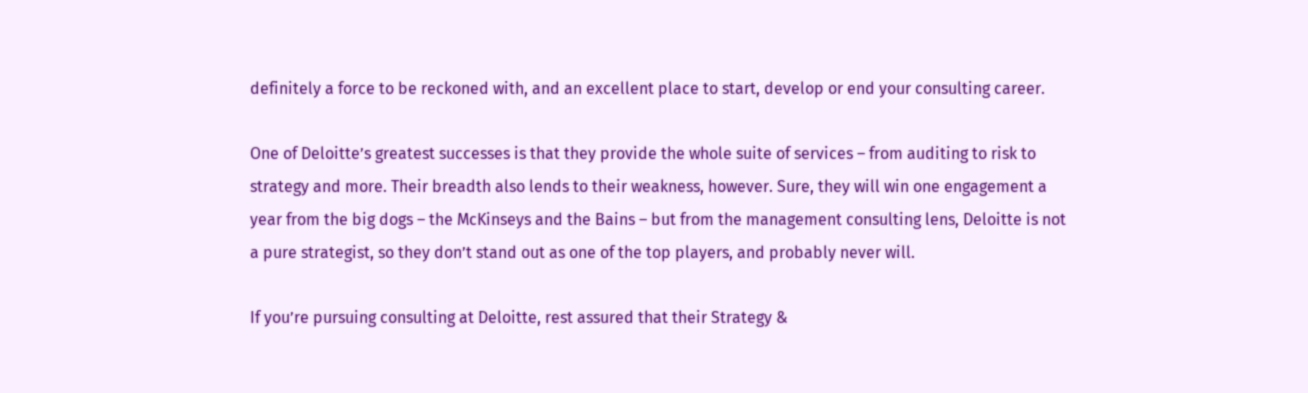definitely a force to be reckoned with, and an excellent place to start, develop or end your consulting career.

One of Deloitte’s greatest successes is that they provide the whole suite of services – from auditing to risk to strategy and more. Their breadth also lends to their weakness, however. Sure, they will win one engagement a year from the big dogs – the McKinseys and the Bains – but from the management consulting lens, Deloitte is not a pure strategist, so they don’t stand out as one of the top players, and probably never will.

If you’re pursuing consulting at Deloitte, rest assured that their Strategy &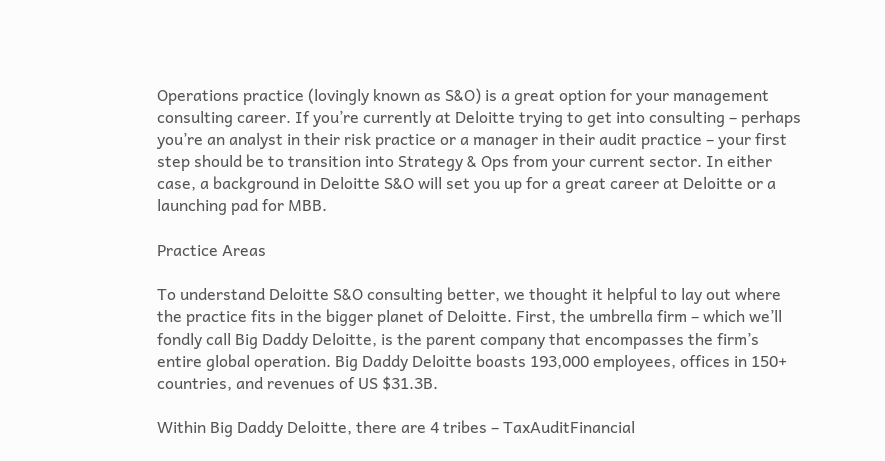Operations practice (lovingly known as S&O) is a great option for your management consulting career. If you’re currently at Deloitte trying to get into consulting – perhaps you’re an analyst in their risk practice or a manager in their audit practice – your first step should be to transition into Strategy & Ops from your current sector. In either case, a background in Deloitte S&O will set you up for a great career at Deloitte or a launching pad for MBB.

Practice Areas

To understand Deloitte S&O consulting better, we thought it helpful to lay out where the practice fits in the bigger planet of Deloitte. First, the umbrella firm – which we’ll fondly call Big Daddy Deloitte, is the parent company that encompasses the firm’s entire global operation. Big Daddy Deloitte boasts 193,000 employees, offices in 150+ countries, and revenues of US $31.3B.

Within Big Daddy Deloitte, there are 4 tribes – TaxAuditFinancial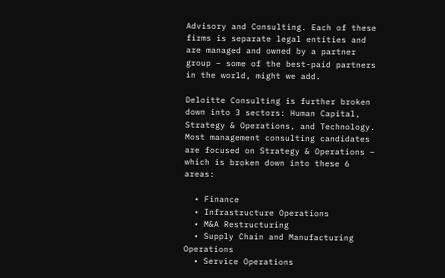Advisory and Consulting. Each of these firms is separate legal entities and are managed and owned by a partner group – some of the best-paid partners in the world, might we add.

Deloitte Consulting is further broken down into 3 sectors: Human Capital, Strategy & Operations, and Technology. Most management consulting candidates are focused on Strategy & Operations – which is broken down into these 6 areas:

  • Finance
  • Infrastructure Operations
  • M&A Restructuring
  • Supply Chain and Manufacturing Operations
  • Service Operations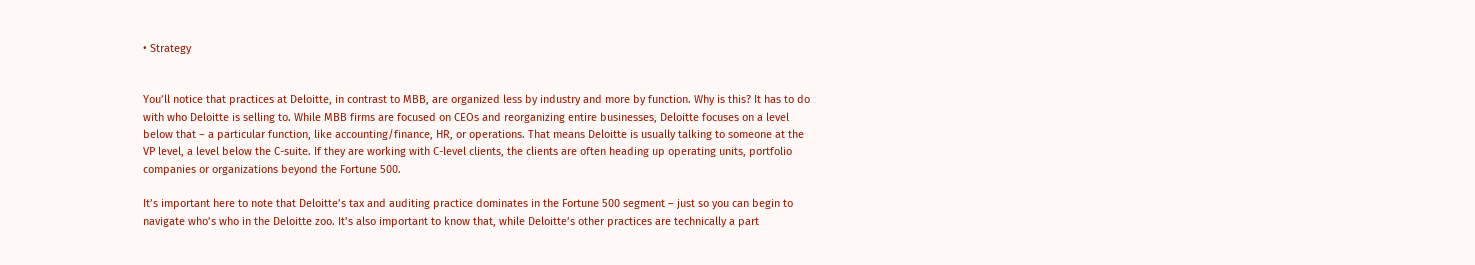• Strategy


You’ll notice that practices at Deloitte, in contrast to MBB, are organized less by industry and more by function. Why is this? It has to do with who Deloitte is selling to. While MBB firms are focused on CEOs and reorganizing entire businesses, Deloitte focuses on a level below that – a particular function, like accounting/finance, HR, or operations. That means Deloitte is usually talking to someone at the VP level, a level below the C-suite. If they are working with C-level clients, the clients are often heading up operating units, portfolio companies or organizations beyond the Fortune 500.

It’s important here to note that Deloitte’s tax and auditing practice dominates in the Fortune 500 segment – just so you can begin to navigate who’s who in the Deloitte zoo. It’s also important to know that, while Deloitte’s other practices are technically a part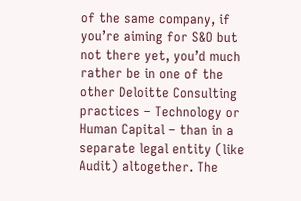of the same company, if you’re aiming for S&O but not there yet, you’d much rather be in one of the other Deloitte Consulting practices – Technology or Human Capital – than in a separate legal entity (like Audit) altogether. The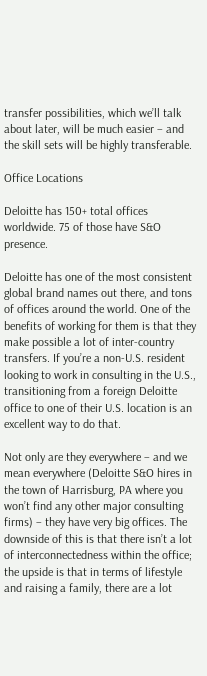transfer possibilities, which we’ll talk about later, will be much easier – and the skill sets will be highly transferable.

Office Locations

Deloitte has 150+ total offices worldwide. 75 of those have S&O presence.

Deloitte has one of the most consistent global brand names out there, and tons of offices around the world. One of the benefits of working for them is that they make possible a lot of inter-country transfers. If you’re a non-U.S. resident looking to work in consulting in the U.S., transitioning from a foreign Deloitte office to one of their U.S. location is an excellent way to do that.

Not only are they everywhere – and we mean everywhere (Deloitte S&O hires in the town of Harrisburg, PA where you won’t find any other major consulting firms) – they have very big offices. The downside of this is that there isn’t a lot of interconnectedness within the office; the upside is that in terms of lifestyle and raising a family, there are a lot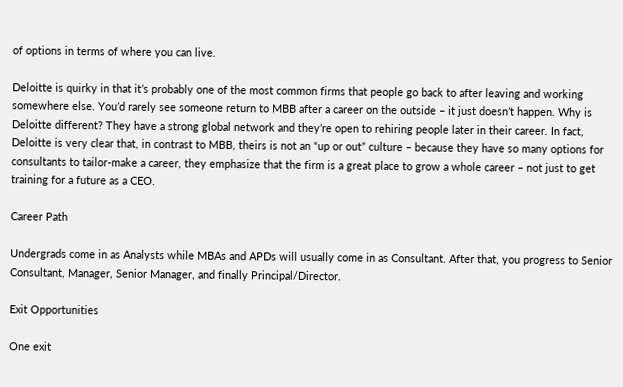of options in terms of where you can live.

Deloitte is quirky in that it’s probably one of the most common firms that people go back to after leaving and working somewhere else. You’d rarely see someone return to MBB after a career on the outside – it just doesn’t happen. Why is Deloitte different? They have a strong global network and they’re open to rehiring people later in their career. In fact, Deloitte is very clear that, in contrast to MBB, theirs is not an “up or out” culture – because they have so many options for consultants to tailor-make a career, they emphasize that the firm is a great place to grow a whole career – not just to get training for a future as a CEO.

Career Path

Undergrads come in as Analysts while MBAs and APDs will usually come in as Consultant. After that, you progress to Senior Consultant, Manager, Senior Manager, and finally Principal/Director.

Exit Opportunities

One exit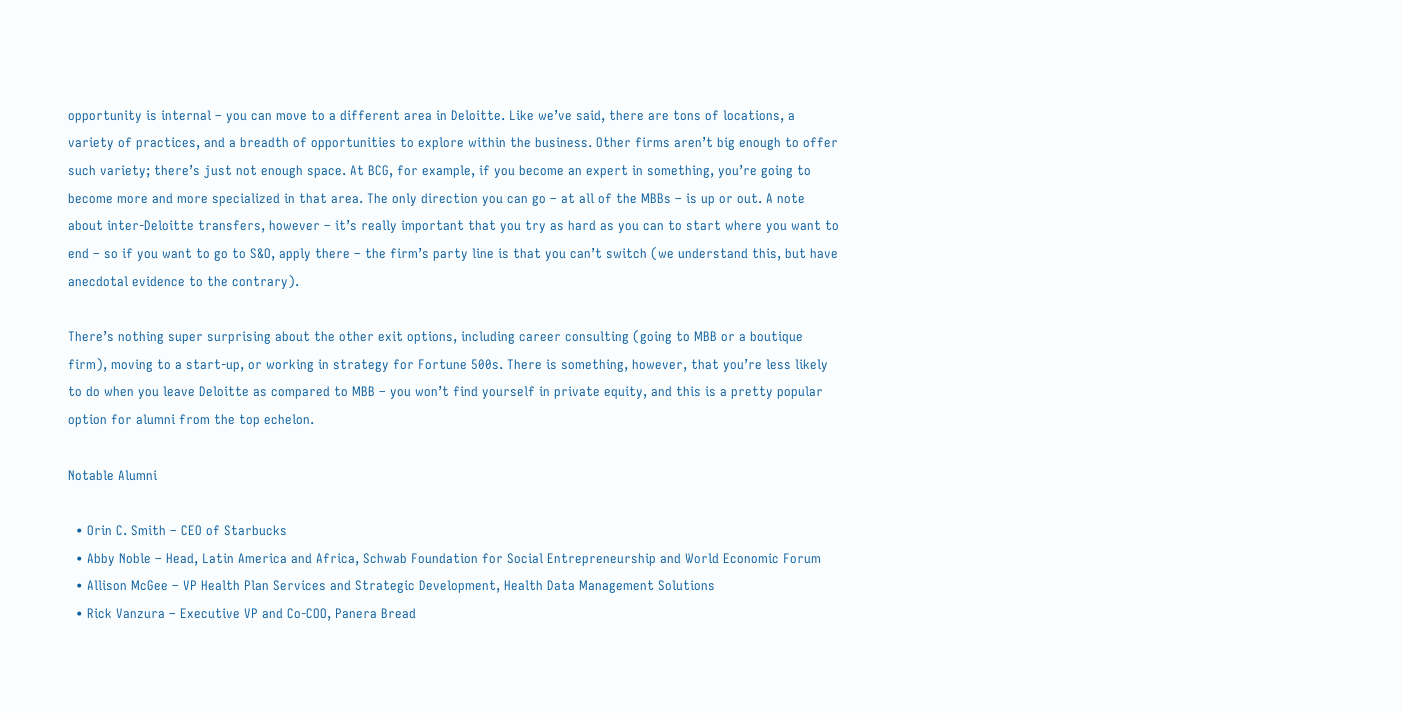opportunity is internal – you can move to a different area in Deloitte. Like we’ve said, there are tons of locations, a variety of practices, and a breadth of opportunities to explore within the business. Other firms aren’t big enough to offer such variety; there’s just not enough space. At BCG, for example, if you become an expert in something, you’re going to become more and more specialized in that area. The only direction you can go – at all of the MBBs – is up or out. A note about inter-Deloitte transfers, however – it’s really important that you try as hard as you can to start where you want to end – so if you want to go to S&O, apply there – the firm’s party line is that you can’t switch (we understand this, but have anecdotal evidence to the contrary).

There’s nothing super surprising about the other exit options, including career consulting (going to MBB or a boutique firm), moving to a start-up, or working in strategy for Fortune 500s. There is something, however, that you’re less likely to do when you leave Deloitte as compared to MBB – you won’t find yourself in private equity, and this is a pretty popular option for alumni from the top echelon.

Notable Alumni

  • Orin C. Smith – CEO of Starbucks
  • Abby Noble – Head, Latin America and Africa, Schwab Foundation for Social Entrepreneurship and World Economic Forum
  • Allison McGee – VP Health Plan Services and Strategic Development, Health Data Management Solutions
  • Rick Vanzura – Executive VP and Co-COO, Panera Bread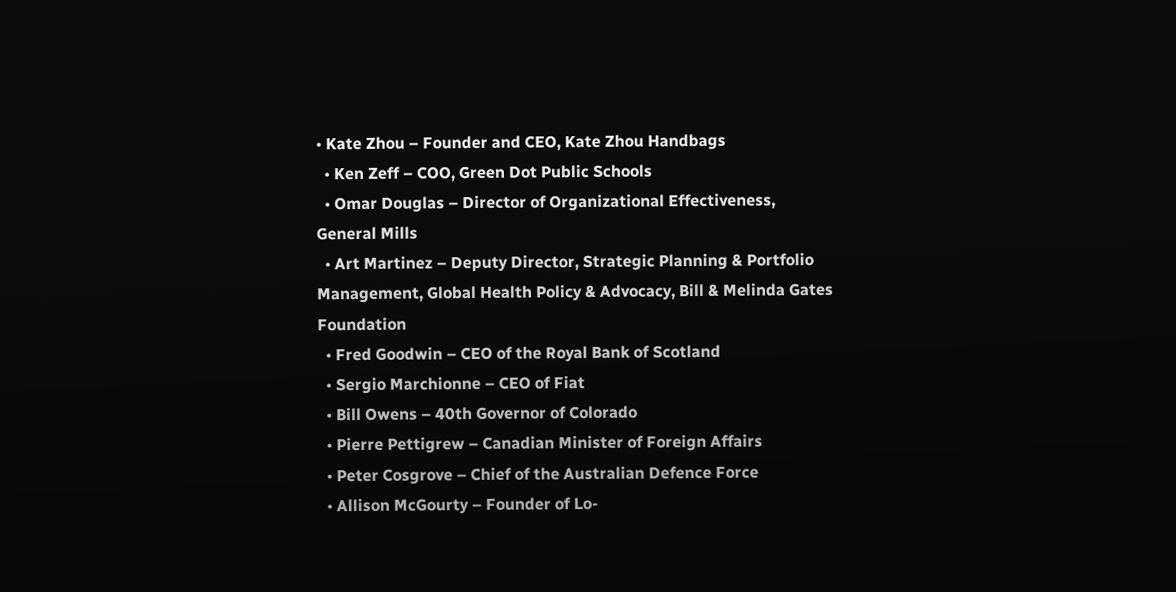• Kate Zhou – Founder and CEO, Kate Zhou Handbags
  • Ken Zeff – COO, Green Dot Public Schools
  • Omar Douglas – Director of Organizational Effectiveness, General Mills
  • Art Martinez – Deputy Director, Strategic Planning & Portfolio Management, Global Health Policy & Advocacy, Bill & Melinda Gates Foundation
  • Fred Goodwin – CEO of the Royal Bank of Scotland
  • Sergio Marchionne – CEO of Fiat
  • Bill Owens – 40th Governor of Colorado
  • Pierre Pettigrew – Canadian Minister of Foreign Affairs
  • Peter Cosgrove – Chief of the Australian Defence Force
  • Allison McGourty – Founder of Lo-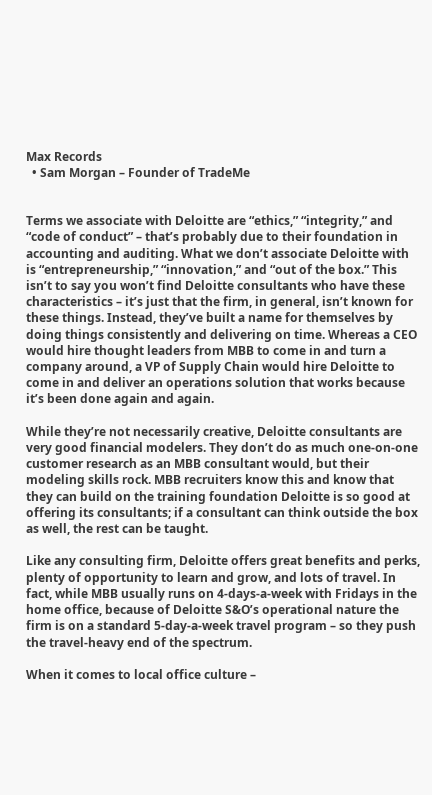Max Records
  • Sam Morgan – Founder of TradeMe


Terms we associate with Deloitte are “ethics,” “integrity,” and “code of conduct” – that’s probably due to their foundation in accounting and auditing. What we don’t associate Deloitte with is “entrepreneurship,” “innovation,” and “out of the box.” This isn’t to say you won’t find Deloitte consultants who have these characteristics – it’s just that the firm, in general, isn’t known for these things. Instead, they’ve built a name for themselves by doing things consistently and delivering on time. Whereas a CEO would hire thought leaders from MBB to come in and turn a company around, a VP of Supply Chain would hire Deloitte to come in and deliver an operations solution that works because it’s been done again and again.

While they’re not necessarily creative, Deloitte consultants are very good financial modelers. They don’t do as much one-on-one customer research as an MBB consultant would, but their modeling skills rock. MBB recruiters know this and know that they can build on the training foundation Deloitte is so good at offering its consultants; if a consultant can think outside the box as well, the rest can be taught.

Like any consulting firm, Deloitte offers great benefits and perks, plenty of opportunity to learn and grow, and lots of travel. In fact, while MBB usually runs on 4-days-a-week with Fridays in the home office, because of Deloitte S&O’s operational nature the firm is on a standard 5-day-a-week travel program – so they push the travel-heavy end of the spectrum.

When it comes to local office culture –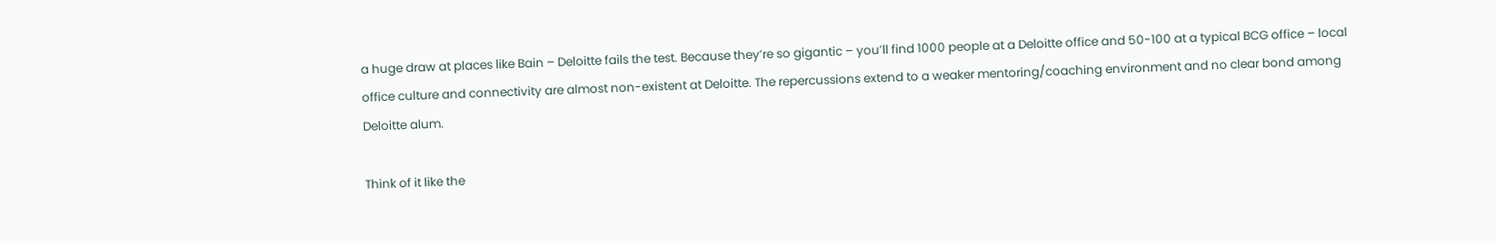a huge draw at places like Bain – Deloitte fails the test. Because they’re so gigantic – you’ll find 1000 people at a Deloitte office and 50-100 at a typical BCG office – local office culture and connectivity are almost non-existent at Deloitte. The repercussions extend to a weaker mentoring/coaching environment and no clear bond among Deloitte alum.

Think of it like the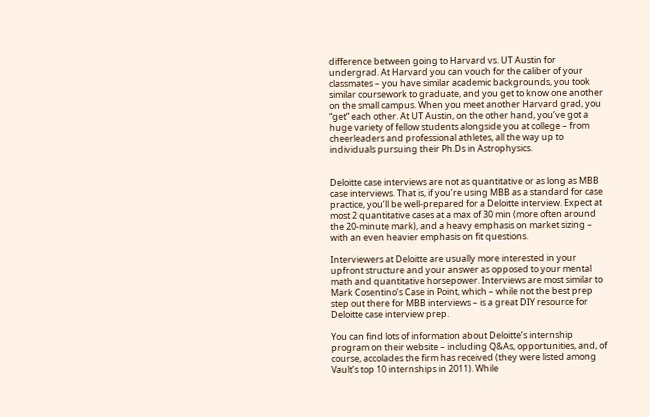difference between going to Harvard vs. UT Austin for undergrad. At Harvard you can vouch for the caliber of your classmates – you have similar academic backgrounds, you took similar coursework to graduate, and you get to know one another on the small campus. When you meet another Harvard grad, you “get” each other. At UT Austin, on the other hand, you’ve got a huge variety of fellow students alongside you at college – from cheerleaders and professional athletes, all the way up to individuals pursuing their Ph.Ds in Astrophysics.


Deloitte case interviews are not as quantitative or as long as MBB case interviews. That is, if you’re using MBB as a standard for case practice, you’ll be well-prepared for a Deloitte interview. Expect at most 2 quantitative cases at a max of 30 min (more often around the 20-minute mark), and a heavy emphasis on market sizing – with an even heavier emphasis on fit questions.

Interviewers at Deloitte are usually more interested in your upfront structure and your answer as opposed to your mental math and quantitative horsepower. Interviews are most similar to Mark Cosentino’s Case in Point, which – while not the best prep step out there for MBB interviews – is a great DIY resource for Deloitte case interview prep.

You can find lots of information about Deloitte’s internship program on their website – including Q&As, opportunities, and, of course, accolades the firm has received (they were listed among Vault’s top 10 internships in 2011). While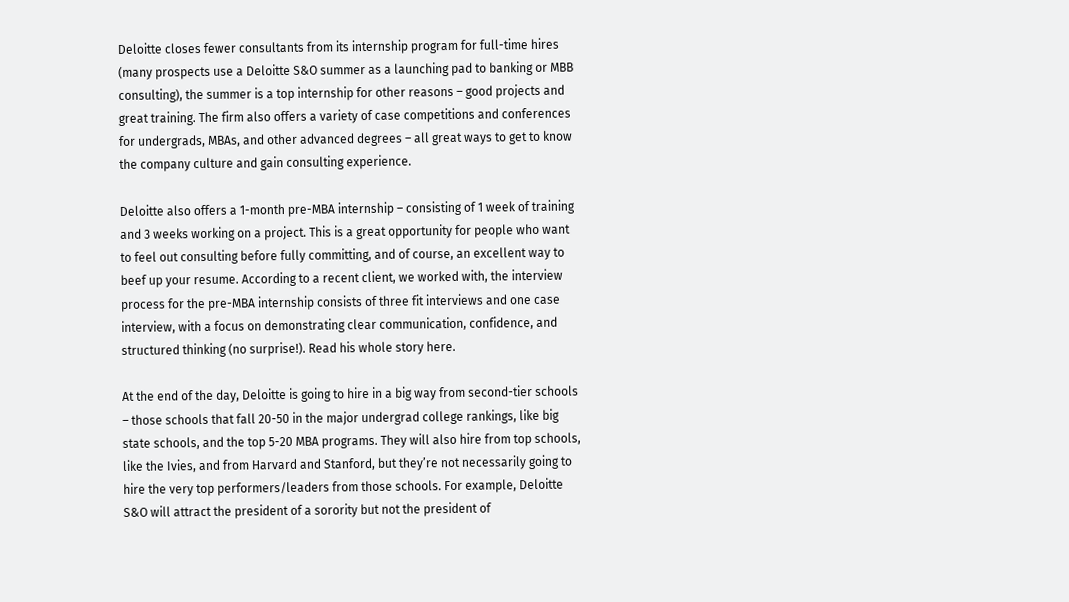Deloitte closes fewer consultants from its internship program for full-time hires (many prospects use a Deloitte S&O summer as a launching pad to banking or MBB consulting), the summer is a top internship for other reasons – good projects and great training. The firm also offers a variety of case competitions and conferences for undergrads, MBAs, and other advanced degrees – all great ways to get to know the company culture and gain consulting experience.

Deloitte also offers a 1-month pre-MBA internship – consisting of 1 week of training and 3 weeks working on a project. This is a great opportunity for people who want to feel out consulting before fully committing, and of course, an excellent way to beef up your resume. According to a recent client, we worked with, the interview process for the pre-MBA internship consists of three fit interviews and one case interview, with a focus on demonstrating clear communication, confidence, and structured thinking (no surprise!). Read his whole story here.

At the end of the day, Deloitte is going to hire in a big way from second-tier schools – those schools that fall 20-50 in the major undergrad college rankings, like big state schools, and the top 5-20 MBA programs. They will also hire from top schools, like the Ivies, and from Harvard and Stanford, but they’re not necessarily going to hire the very top performers/leaders from those schools. For example, Deloitte S&O will attract the president of a sorority but not the president of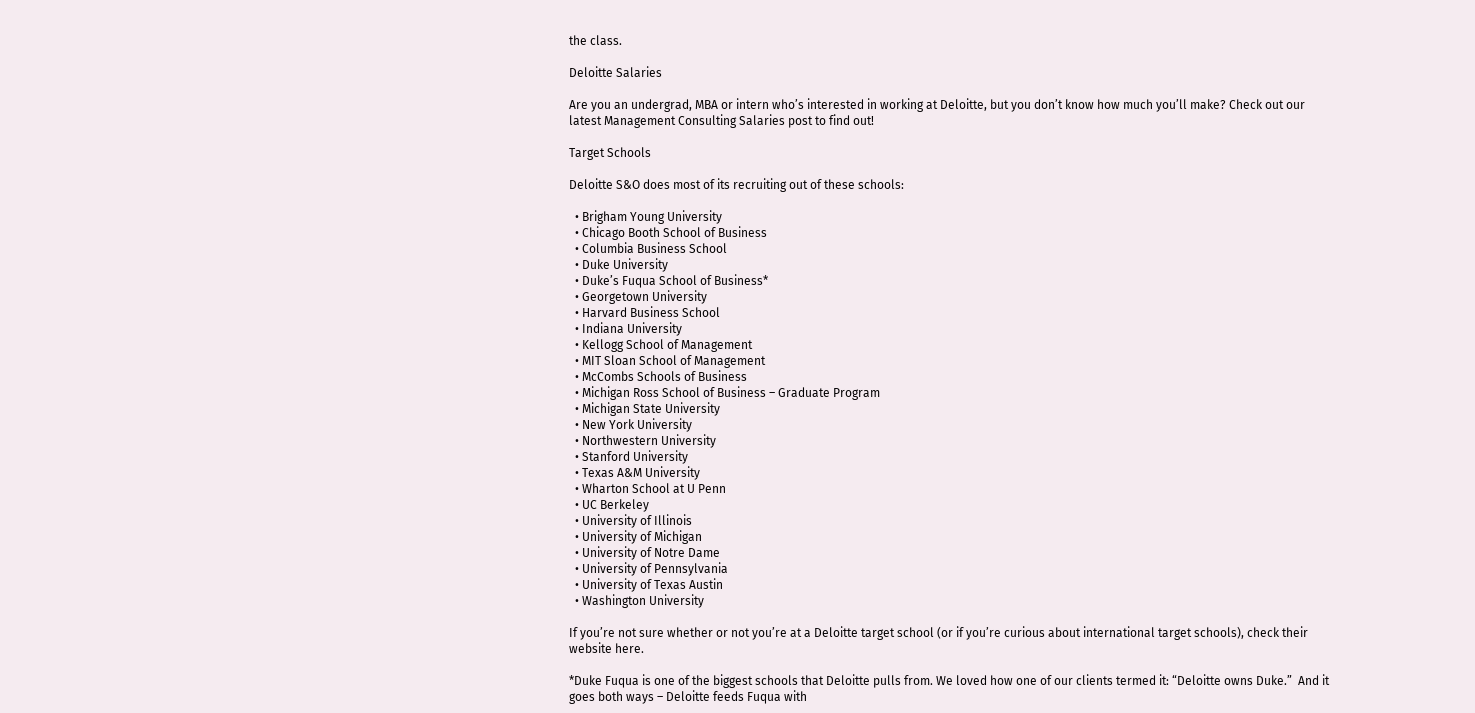the class.

Deloitte Salaries

Are you an undergrad, MBA or intern who’s interested in working at Deloitte, but you don’t know how much you’ll make? Check out our latest Management Consulting Salaries post to find out!

Target Schools

Deloitte S&O does most of its recruiting out of these schools:

  • Brigham Young University
  • Chicago Booth School of Business
  • Columbia Business School
  • Duke University
  • Duke’s Fuqua School of Business*
  • Georgetown University
  • Harvard Business School
  • Indiana University
  • Kellogg School of Management
  • MIT Sloan School of Management
  • McCombs Schools of Business
  • Michigan Ross School of Business – Graduate Program
  • Michigan State University
  • New York University
  • Northwestern University
  • Stanford University
  • Texas A&M University
  • Wharton School at U Penn
  • UC Berkeley
  • University of Illinois
  • University of Michigan
  • University of Notre Dame
  • University of Pennsylvania
  • University of Texas Austin
  • Washington University

If you’re not sure whether or not you’re at a Deloitte target school (or if you’re curious about international target schools), check their website here.

*Duke Fuqua is one of the biggest schools that Deloitte pulls from. We loved how one of our clients termed it: “Deloitte owns Duke.”  And it goes both ways – Deloitte feeds Fuqua with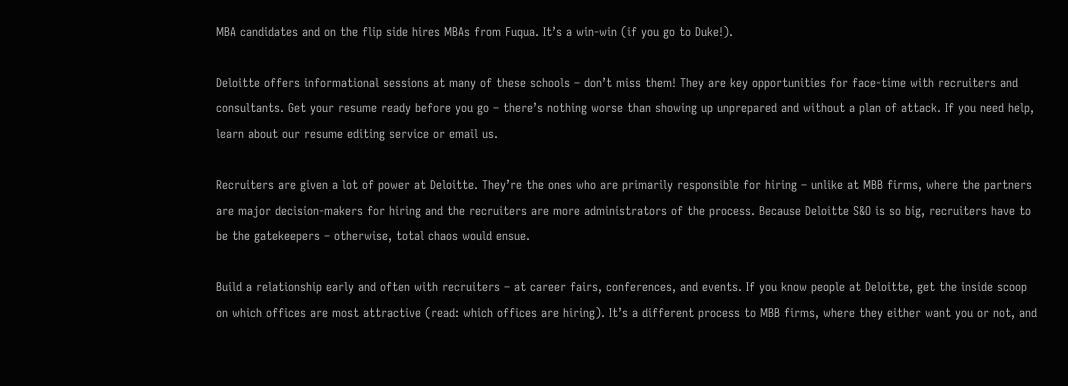MBA candidates and on the flip side hires MBAs from Fuqua. It’s a win-win (if you go to Duke!).

Deloitte offers informational sessions at many of these schools – don’t miss them! They are key opportunities for face-time with recruiters and consultants. Get your resume ready before you go – there’s nothing worse than showing up unprepared and without a plan of attack. If you need help, learn about our resume editing service or email us.

Recruiters are given a lot of power at Deloitte. They’re the ones who are primarily responsible for hiring – unlike at MBB firms, where the partners are major decision-makers for hiring and the recruiters are more administrators of the process. Because Deloitte S&O is so big, recruiters have to be the gatekeepers – otherwise, total chaos would ensue.

Build a relationship early and often with recruiters – at career fairs, conferences, and events. If you know people at Deloitte, get the inside scoop on which offices are most attractive (read: which offices are hiring). It’s a different process to MBB firms, where they either want you or not, and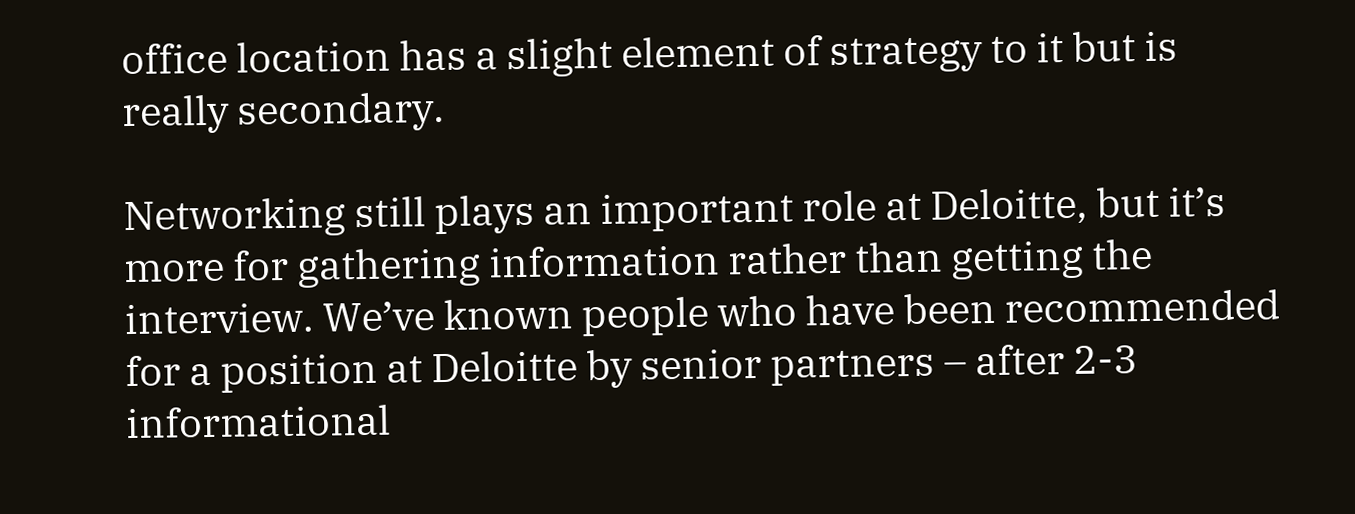office location has a slight element of strategy to it but is really secondary.

Networking still plays an important role at Deloitte, but it’s more for gathering information rather than getting the interview. We’ve known people who have been recommended for a position at Deloitte by senior partners – after 2-3 informational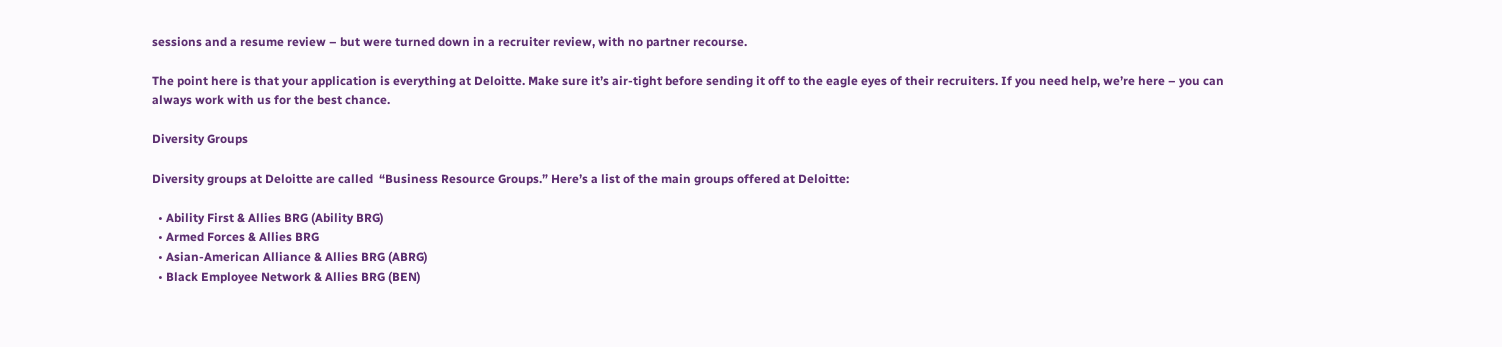sessions and a resume review – but were turned down in a recruiter review, with no partner recourse.

The point here is that your application is everything at Deloitte. Make sure it’s air-tight before sending it off to the eagle eyes of their recruiters. If you need help, we’re here – you can always work with us for the best chance.

Diversity Groups

Diversity groups at Deloitte are called  “Business Resource Groups.” Here’s a list of the main groups offered at Deloitte:

  • Ability First & Allies BRG (Ability BRG)
  • Armed Forces & Allies BRG
  • Asian-American Alliance & Allies BRG (ABRG)
  • Black Employee Network & Allies BRG (BEN)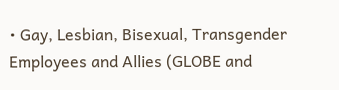• Gay, Lesbian, Bisexual, Transgender Employees and Allies (GLOBE and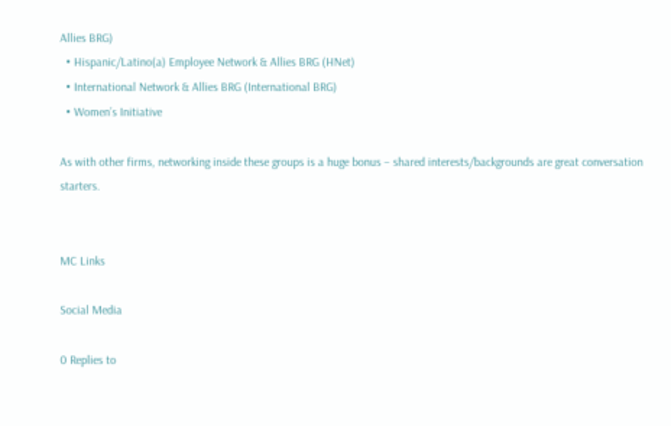Allies BRG)
  • Hispanic/Latino(a) Employee Network & Allies BRG (HNet)
  • International Network & Allies BRG (International BRG)
  • Women’s Initiative

As with other firms, networking inside these groups is a huge bonus – shared interests/backgrounds are great conversation starters.


MC Links

Social Media

0 Replies to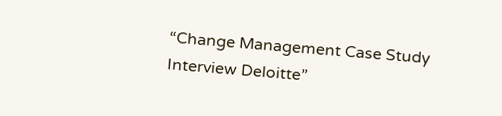“Change Management Case Study Interview Deloitte”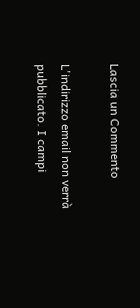Lascia un Commento

L'indirizzo email non verrà pubblicato. I campi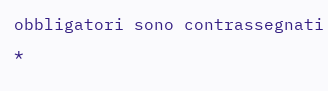obbligatori sono contrassegnati *